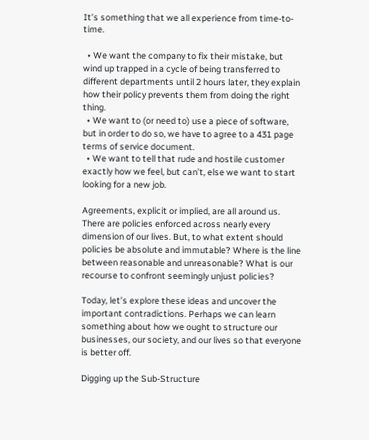It’s something that we all experience from time-to-time.

  • We want the company to fix their mistake, but wind up trapped in a cycle of being transferred to different departments until 2 hours later, they explain how their policy prevents them from doing the right thing.
  • We want to (or need to) use a piece of software, but in order to do so, we have to agree to a 431 page terms of service document.
  • We want to tell that rude and hostile customer exactly how we feel, but can’t, else we want to start looking for a new job.

Agreements, explicit or implied, are all around us. There are policies enforced across nearly every dimension of our lives. But, to what extent should policies be absolute and immutable? Where is the line between reasonable and unreasonable? What is our recourse to confront seemingly unjust policies?

Today, let’s explore these ideas and uncover the important contradictions. Perhaps we can learn something about how we ought to structure our businesses, our society, and our lives so that everyone is better off.

Digging up the Sub-Structure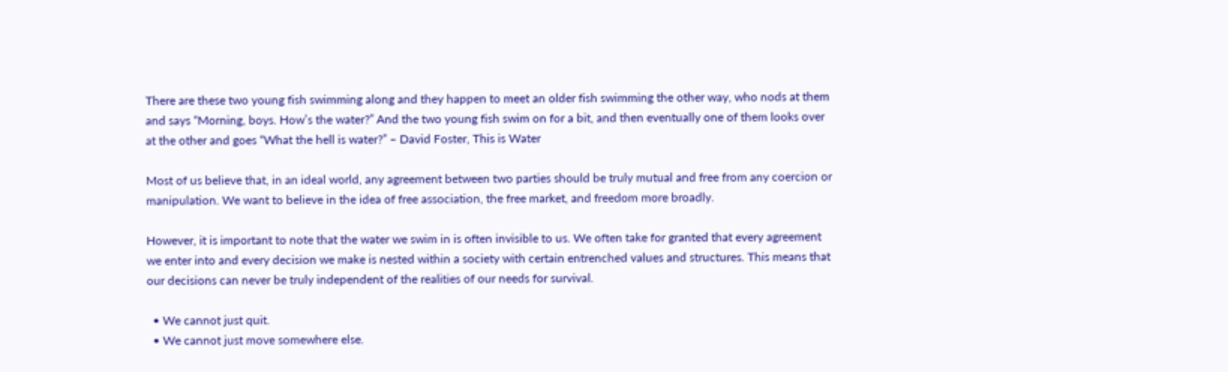There are these two young fish swimming along and they happen to meet an older fish swimming the other way, who nods at them and says “Morning, boys. How’s the water?” And the two young fish swim on for a bit, and then eventually one of them looks over at the other and goes “What the hell is water?” – David Foster, This is Water

Most of us believe that, in an ideal world, any agreement between two parties should be truly mutual and free from any coercion or manipulation. We want to believe in the idea of free association, the free market, and freedom more broadly.

However, it is important to note that the water we swim in is often invisible to us. We often take for granted that every agreement we enter into and every decision we make is nested within a society with certain entrenched values and structures. This means that our decisions can never be truly independent of the realities of our needs for survival.

  • We cannot just quit.
  • We cannot just move somewhere else.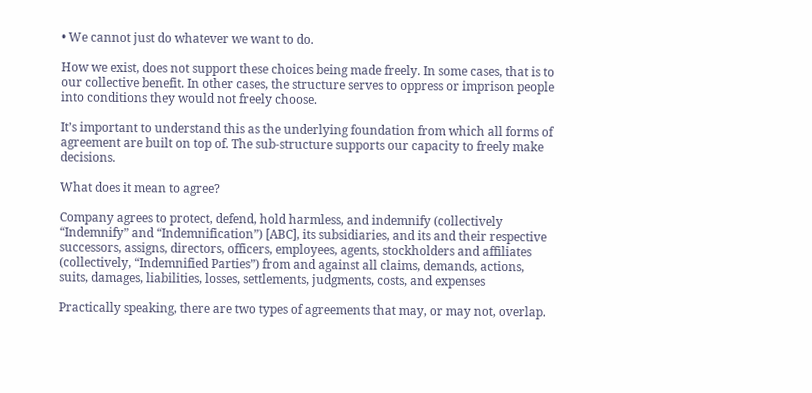• We cannot just do whatever we want to do.

How we exist, does not support these choices being made freely. In some cases, that is to our collective benefit. In other cases, the structure serves to oppress or imprison people into conditions they would not freely choose.

It’s important to understand this as the underlying foundation from which all forms of agreement are built on top of. The sub-structure supports our capacity to freely make decisions.

What does it mean to agree?

Company agrees to protect, defend, hold harmless, and indemnify (collectively “Indemnify” and “Indemnification”) [ABC], its subsidiaries, and its and their respective successors, assigns, directors, officers, employees, agents, stockholders and affiliates (collectively, “Indemnified Parties”) from and against all claims, demands, actions, suits, damages, liabilities, losses, settlements, judgments, costs, and expenses

Practically speaking, there are two types of agreements that may, or may not, overlap.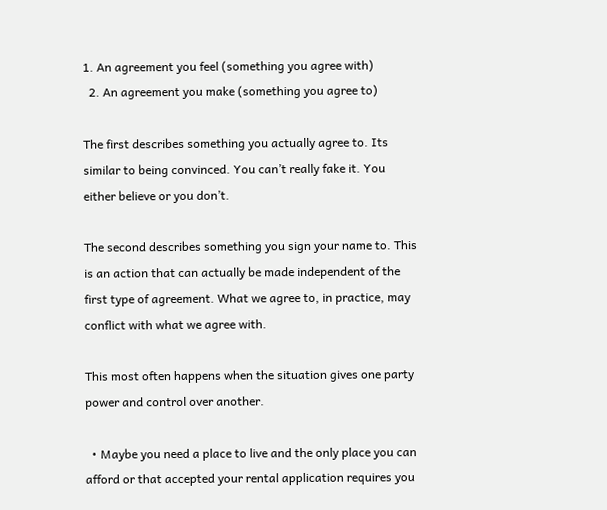1. An agreement you feel (something you agree with)
  2. An agreement you make (something you agree to)

The first describes something you actually agree to. Its similar to being convinced. You can’t really fake it. You either believe or you don’t.

The second describes something you sign your name to. This is an action that can actually be made independent of the first type of agreement. What we agree to, in practice, may conflict with what we agree with.

This most often happens when the situation gives one party power and control over another.

  • Maybe you need a place to live and the only place you can afford or that accepted your rental application requires you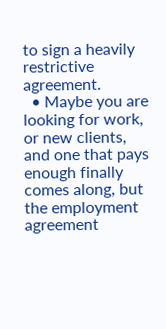to sign a heavily restrictive agreement.
  • Maybe you are looking for work, or new clients, and one that pays enough finally comes along, but the employment agreement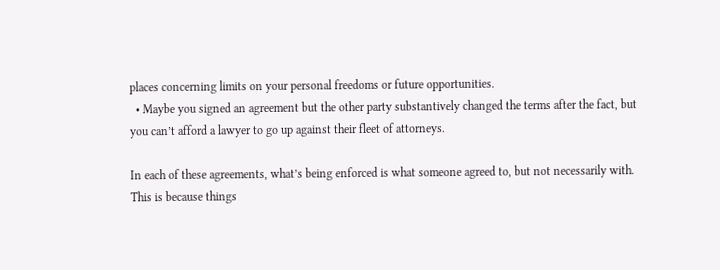places concerning limits on your personal freedoms or future opportunities.
  • Maybe you signed an agreement but the other party substantively changed the terms after the fact, but you can’t afford a lawyer to go up against their fleet of attorneys.

In each of these agreements, what’s being enforced is what someone agreed to, but not necessarily with. This is because things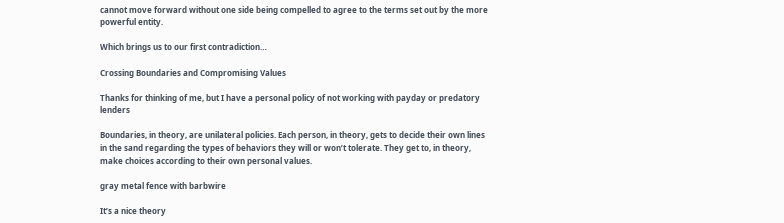cannot move forward without one side being compelled to agree to the terms set out by the more powerful entity.

Which brings us to our first contradiction…

Crossing Boundaries and Compromising Values

Thanks for thinking of me, but I have a personal policy of not working with payday or predatory lenders

Boundaries, in theory, are unilateral policies. Each person, in theory, gets to decide their own lines in the sand regarding the types of behaviors they will or won’t tolerate. They get to, in theory, make choices according to their own personal values.

gray metal fence with barbwire

It’s a nice theory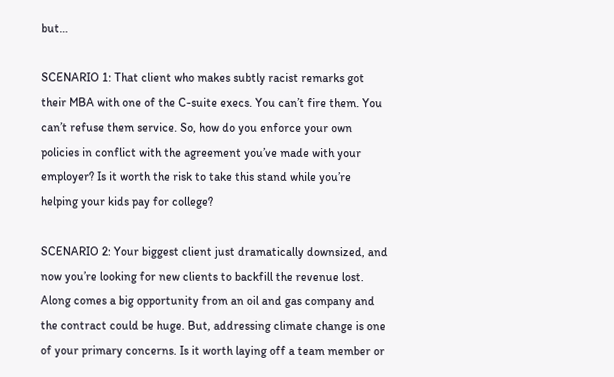but…

SCENARIO 1: That client who makes subtly racist remarks got their MBA with one of the C-suite execs. You can’t fire them. You can’t refuse them service. So, how do you enforce your own policies in conflict with the agreement you’ve made with your employer? Is it worth the risk to take this stand while you’re helping your kids pay for college?

SCENARIO 2: Your biggest client just dramatically downsized, and now you’re looking for new clients to backfill the revenue lost. Along comes a big opportunity from an oil and gas company and the contract could be huge. But, addressing climate change is one of your primary concerns. Is it worth laying off a team member or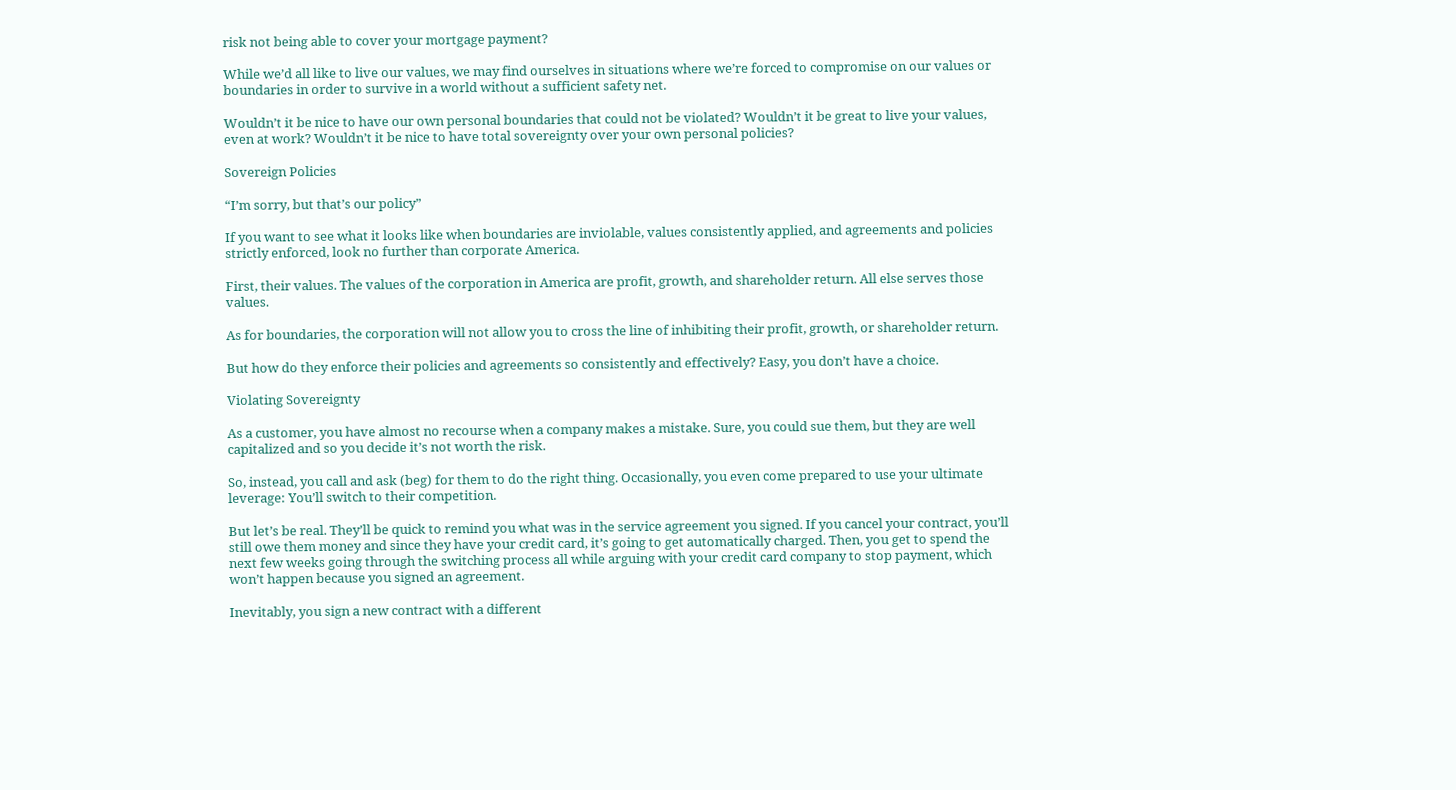risk not being able to cover your mortgage payment?

While we’d all like to live our values, we may find ourselves in situations where we’re forced to compromise on our values or boundaries in order to survive in a world without a sufficient safety net.

Wouldn’t it be nice to have our own personal boundaries that could not be violated? Wouldn’t it be great to live your values, even at work? Wouldn’t it be nice to have total sovereignty over your own personal policies?

Sovereign Policies

“I’m sorry, but that’s our policy”

If you want to see what it looks like when boundaries are inviolable, values consistently applied, and agreements and policies strictly enforced, look no further than corporate America.

First, their values. The values of the corporation in America are profit, growth, and shareholder return. All else serves those values.

As for boundaries, the corporation will not allow you to cross the line of inhibiting their profit, growth, or shareholder return.

But how do they enforce their policies and agreements so consistently and effectively? Easy, you don’t have a choice.

Violating Sovereignty

As a customer, you have almost no recourse when a company makes a mistake. Sure, you could sue them, but they are well capitalized and so you decide it’s not worth the risk.

So, instead, you call and ask (beg) for them to do the right thing. Occasionally, you even come prepared to use your ultimate leverage: You’ll switch to their competition.

But let’s be real. They’ll be quick to remind you what was in the service agreement you signed. If you cancel your contract, you’ll still owe them money and since they have your credit card, it’s going to get automatically charged. Then, you get to spend the next few weeks going through the switching process all while arguing with your credit card company to stop payment, which won’t happen because you signed an agreement.

Inevitably, you sign a new contract with a different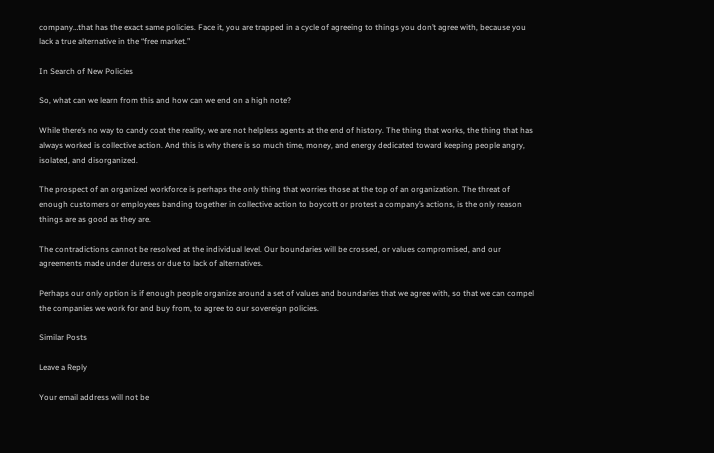company…that has the exact same policies. Face it, you are trapped in a cycle of agreeing to things you don’t agree with, because you lack a true alternative in the “free market.”

In Search of New Policies

So, what can we learn from this and how can we end on a high note?

While there’s no way to candy coat the reality, we are not helpless agents at the end of history. The thing that works, the thing that has always worked is collective action. And this is why there is so much time, money, and energy dedicated toward keeping people angry, isolated, and disorganized.

The prospect of an organized workforce is perhaps the only thing that worries those at the top of an organization. The threat of enough customers or employees banding together in collective action to boycott or protest a company’s actions, is the only reason things are as good as they are.

The contradictions cannot be resolved at the individual level. Our boundaries will be crossed, or values compromised, and our agreements made under duress or due to lack of alternatives.

Perhaps our only option is if enough people organize around a set of values and boundaries that we agree with, so that we can compel the companies we work for and buy from, to agree to our sovereign policies.

Similar Posts

Leave a Reply

Your email address will not be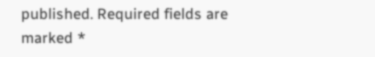published. Required fields are marked *